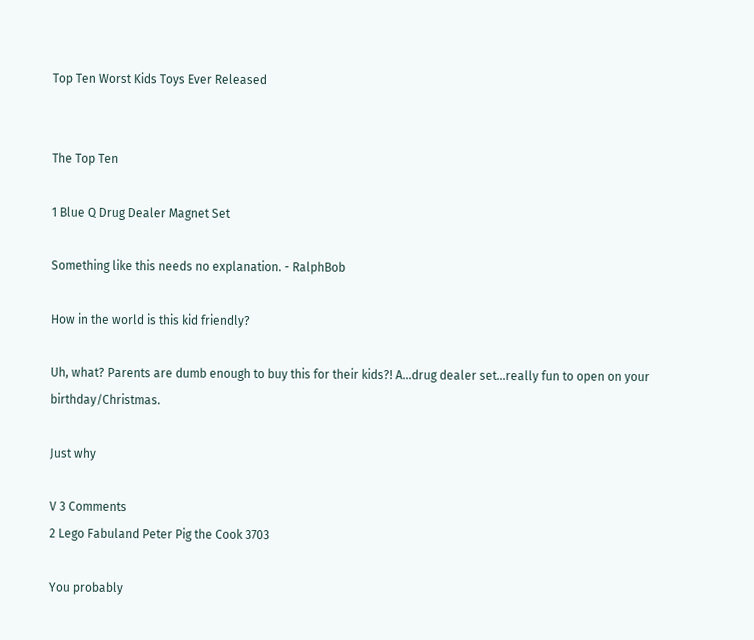Top Ten Worst Kids Toys Ever Released


The Top Ten

1 Blue Q Drug Dealer Magnet Set

Something like this needs no explanation. - RalphBob

How in the world is this kid friendly?

Uh, what? Parents are dumb enough to buy this for their kids?! A...drug dealer set...really fun to open on your birthday/Christmas.

Just why

V 3 Comments
2 Lego Fabuland Peter Pig the Cook 3703

You probably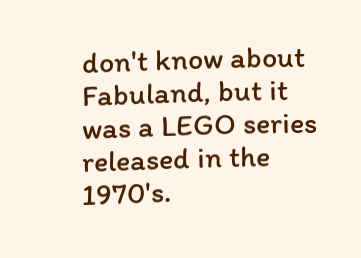don't know about Fabuland, but it was a LEGO series released in the 1970's.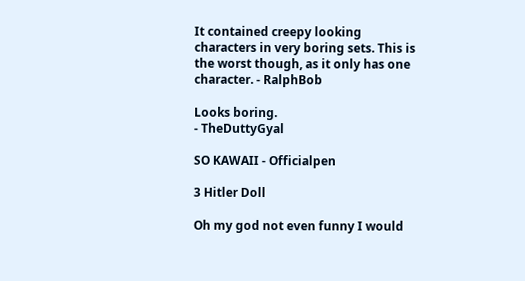It contained creepy looking characters in very boring sets. This is the worst though, as it only has one character. - RalphBob

Looks boring.
- TheDuttyGyal

SO KAWAII - Officialpen

3 Hitler Doll

Oh my god not even funny I would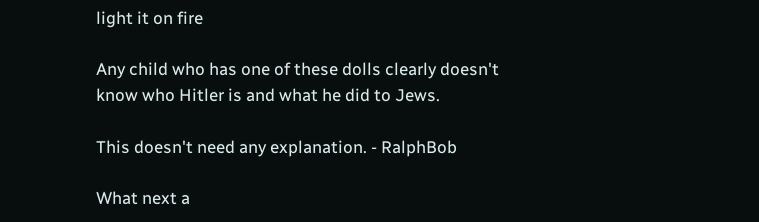light it on fire

Any child who has one of these dolls clearly doesn't know who Hitler is and what he did to Jews.

This doesn't need any explanation. - RalphBob

What next a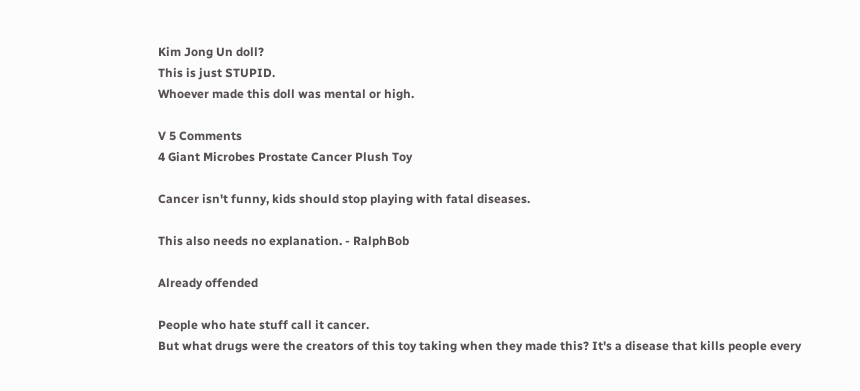Kim Jong Un doll?
This is just STUPID.
Whoever made this doll was mental or high.

V 5 Comments
4 Giant Microbes Prostate Cancer Plush Toy

Cancer isn't funny, kids should stop playing with fatal diseases.

This also needs no explanation. - RalphBob

Already offended

People who hate stuff call it cancer.
But what drugs were the creators of this toy taking when they made this? It's a disease that kills people every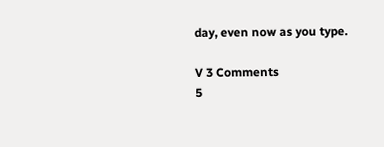day, even now as you type.

V 3 Comments
5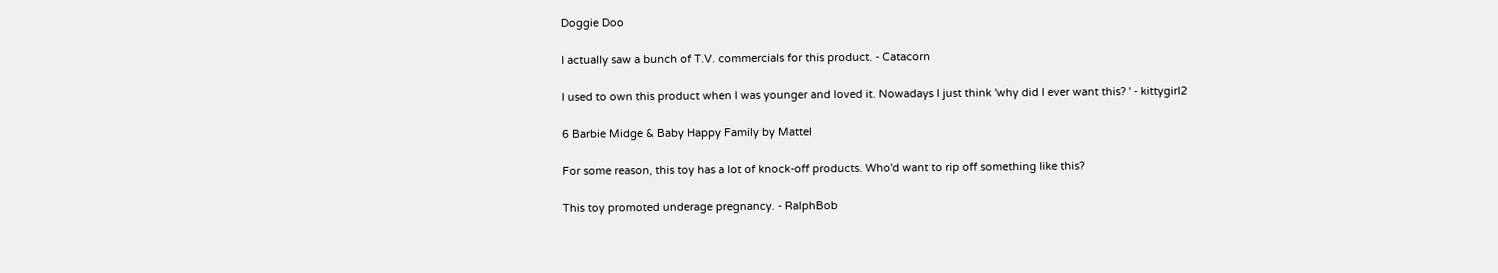Doggie Doo

I actually saw a bunch of T.V. commercials for this product. - Catacorn

I used to own this product when I was younger and loved it. Nowadays I just think 'why did I ever want this? ' - kittygirl2

6 Barbie Midge & Baby Happy Family by Mattel

For some reason, this toy has a lot of knock-off products. Who'd want to rip off something like this?

This toy promoted underage pregnancy. - RalphBob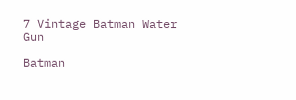7 Vintage Batman Water Gun

Batman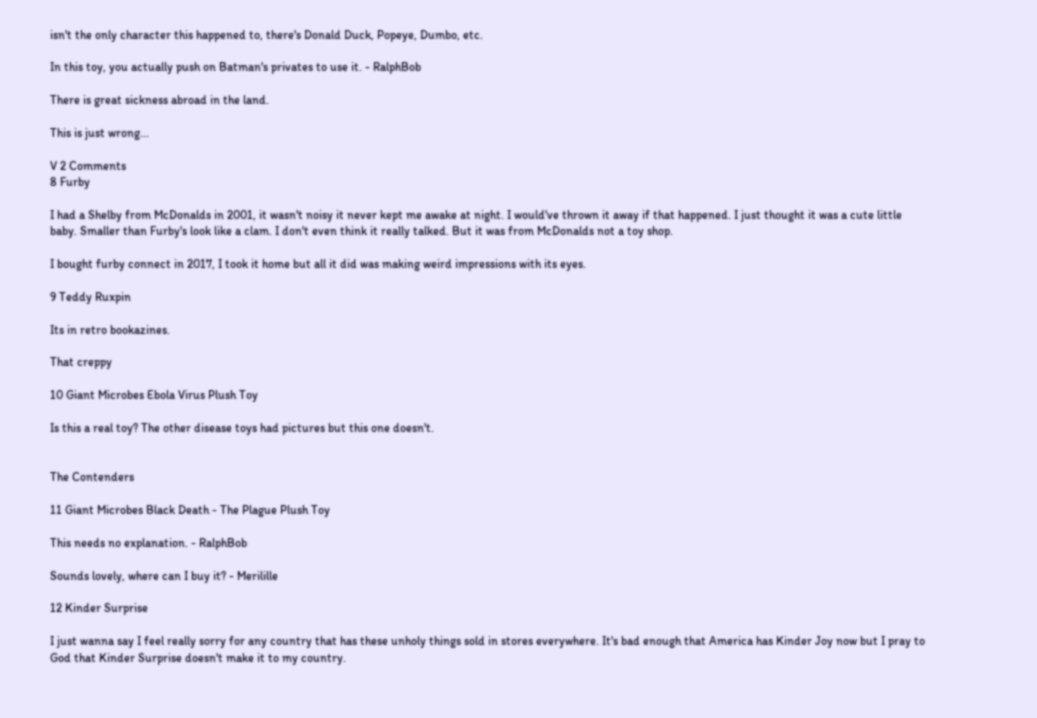isn't the only character this happened to, there's Donald Duck, Popeye, Dumbo, etc.

In this toy, you actually push on Batman's privates to use it. - RalphBob

There is great sickness abroad in the land.

This is just wrong...

V 2 Comments
8 Furby

I had a Shelby from McDonalds in 2001, it wasn't noisy it never kept me awake at night. I would've thrown it away if that happened. I just thought it was a cute little baby. Smaller than Furby's look like a clam. I don't even think it really talked. But it was from McDonalds not a toy shop.

I bought furby connect in 2017, I took it home but all it did was making weird impressions with its eyes.

9 Teddy Ruxpin

Its in retro bookazines.

That creppy

10 Giant Microbes Ebola Virus Plush Toy

Is this a real toy? The other disease toys had pictures but this one doesn't.


The Contenders

11 Giant Microbes Black Death - The Plague Plush Toy

This needs no explanation. - RalphBob

Sounds lovely, where can I buy it? - Merilille

12 Kinder Surprise

I just wanna say I feel really sorry for any country that has these unholy things sold in stores everywhere. It's bad enough that America has Kinder Joy now but I pray to God that Kinder Surprise doesn't make it to my country.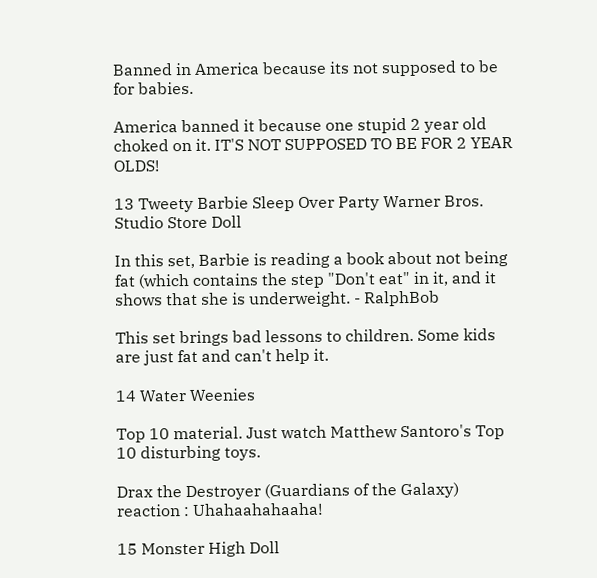Banned in America because its not supposed to be for babies.

America banned it because one stupid 2 year old choked on it. IT'S NOT SUPPOSED TO BE FOR 2 YEAR OLDS!

13 Tweety Barbie Sleep Over Party Warner Bros. Studio Store Doll

In this set, Barbie is reading a book about not being fat (which contains the step "Don't eat" in it, and it shows that she is underweight. - RalphBob

This set brings bad lessons to children. Some kids are just fat and can't help it.

14 Water Weenies

Top 10 material. Just watch Matthew Santoro's Top 10 disturbing toys.

Drax the Destroyer (Guardians of the Galaxy) reaction : Uhahaahahaaha!

15 Monster High Doll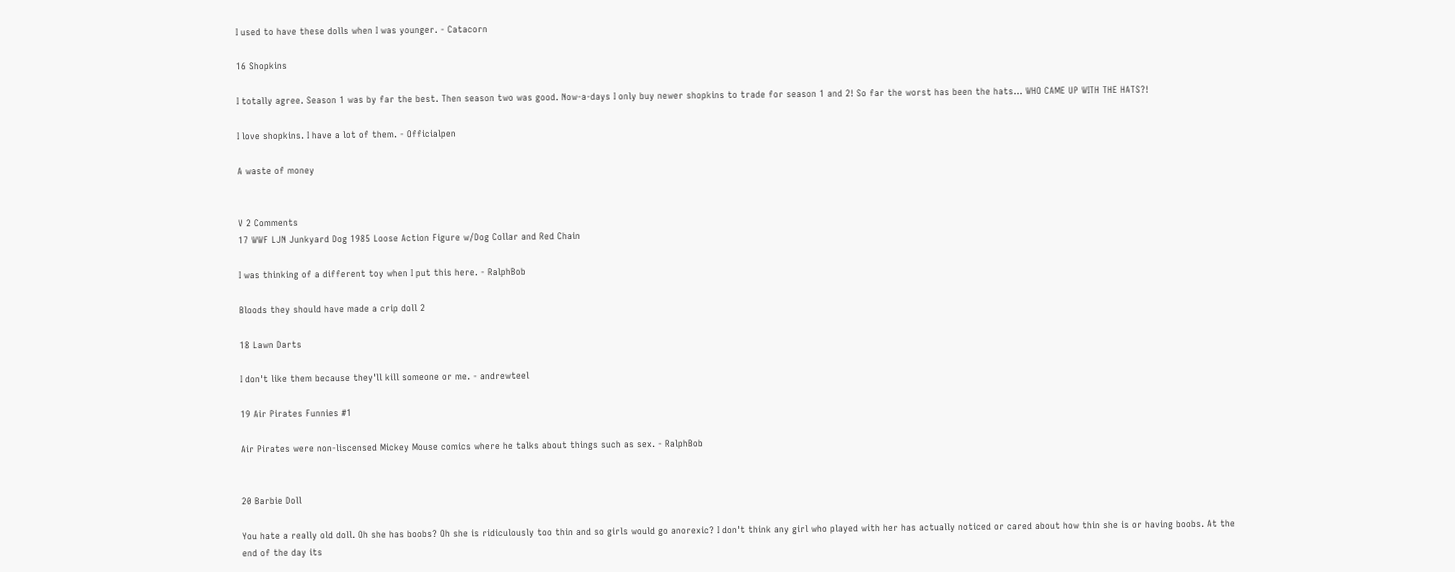I used to have these dolls when I was younger. - Catacorn

16 Shopkins

I totally agree. Season 1 was by far the best. Then season two was good. Now-a-days I only buy newer shopkins to trade for season 1 and 2! So far the worst has been the hats... WHO CAME UP WITH THE HATS?!

I love shopkins. I have a lot of them. - Officialpen

A waste of money


V 2 Comments
17 WWF LJN Junkyard Dog 1985 Loose Action Figure w/Dog Collar and Red Chain

I was thinking of a different toy when I put this here. - RalphBob

Bloods they should have made a crip doll 2

18 Lawn Darts

I don't like them because they'll kill someone or me. - andrewteel

19 Air Pirates Funnies #1

Air Pirates were non-liscensed Mickey Mouse comics where he talks about things such as sex. - RalphBob


20 Barbie Doll

You hate a really old doll. Oh she has boobs? Oh she is ridiculously too thin and so girls would go anorexic? I don't think any girl who played with her has actually noticed or cared about how thin she is or having boobs. At the end of the day its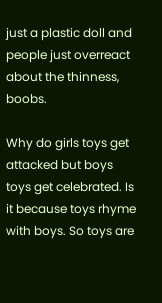just a plastic doll and people just overreact about the thinness, boobs.

Why do girls toys get attacked but boys toys get celebrated. Is it because toys rhyme with boys. So toys are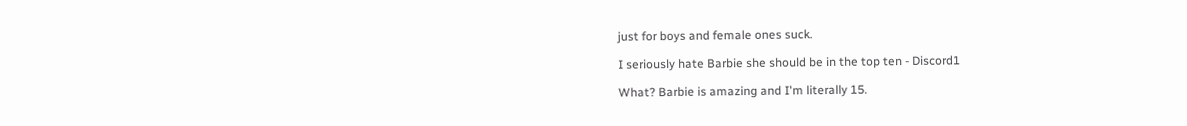just for boys and female ones suck.

I seriously hate Barbie she should be in the top ten - Discord1

What? Barbie is amazing and I'm literally 15.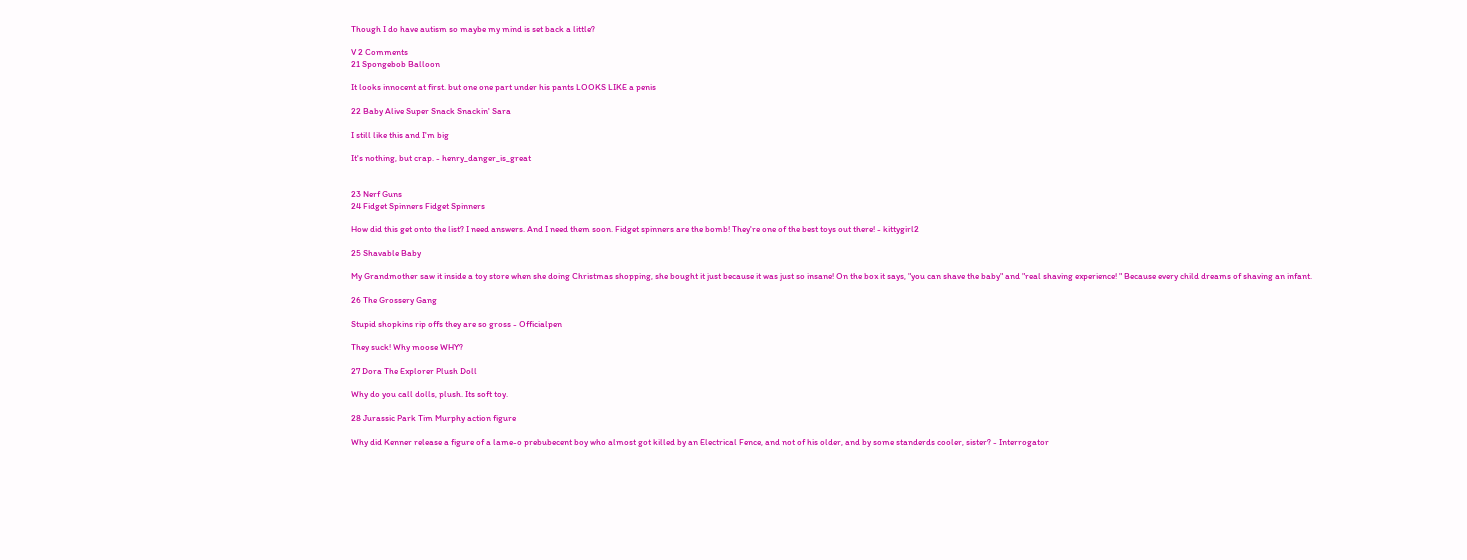Though I do have autism so maybe my mind is set back a little?

V 2 Comments
21 Spongebob Balloon

It looks innocent at first. but one one part under his pants LOOKS LIKE a penis

22 Baby Alive Super Snack Snackin' Sara

I still like this and I'm big

It's nothing, but crap. - henry_danger_is_great


23 Nerf Guns
24 Fidget Spinners Fidget Spinners

How did this get onto the list? I need answers. And I need them soon. Fidget spinners are the bomb! They're one of the best toys out there! - kittygirl2

25 Shavable Baby

My Grandmother saw it inside a toy store when she doing Christmas shopping, she bought it just because it was just so insane! On the box it says, "you can shave the baby" and "real shaving experience! " Because every child dreams of shaving an infant.

26 The Grossery Gang

Stupid shopkins rip offs they are so gross - Officialpen

They suck! Why moose WHY?

27 Dora The Explorer Plush Doll

Why do you call dolls, plush. Its soft toy.

28 Jurassic Park Tim Murphy action figure

Why did Kenner release a figure of a lame-o prebubecent boy who almost got killed by an Electrical Fence, and not of his older, and by some standerds cooler, sister? - Interrogator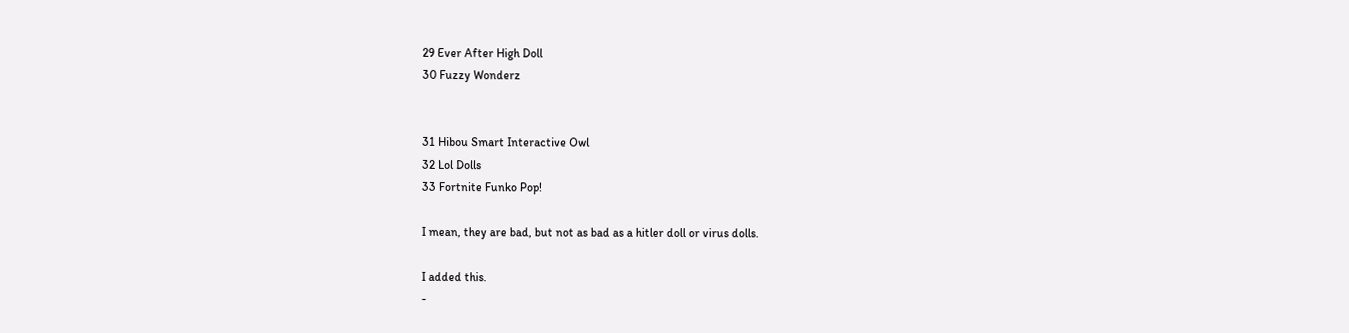29 Ever After High Doll
30 Fuzzy Wonderz


31 Hibou Smart Interactive Owl
32 Lol Dolls
33 Fortnite Funko Pop!

I mean, they are bad, but not as bad as a hitler doll or virus dolls.

I added this.
-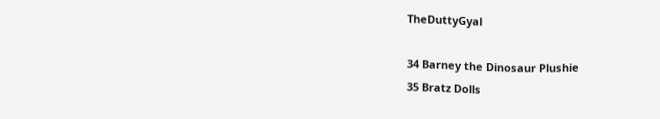TheDuttyGyal

34 Barney the Dinosaur Plushie
35 Bratz Dolls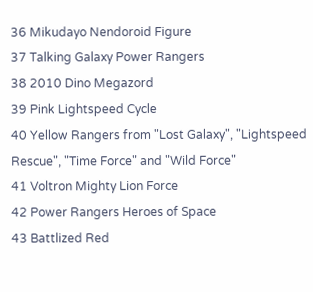36 Mikudayo Nendoroid Figure
37 Talking Galaxy Power Rangers
38 2010 Dino Megazord
39 Pink Lightspeed Cycle
40 Yellow Rangers from "Lost Galaxy", "Lightspeed Rescue", "Time Force" and "Wild Force"
41 Voltron Mighty Lion Force
42 Power Rangers Heroes of Space
43 Battlized Red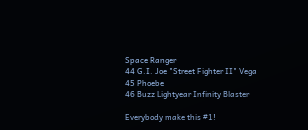Space Ranger
44 G.I. Joe "Street Fighter II" Vega
45 Phoebe
46 Buzz Lightyear Infinity Blaster

Everybody make this #1!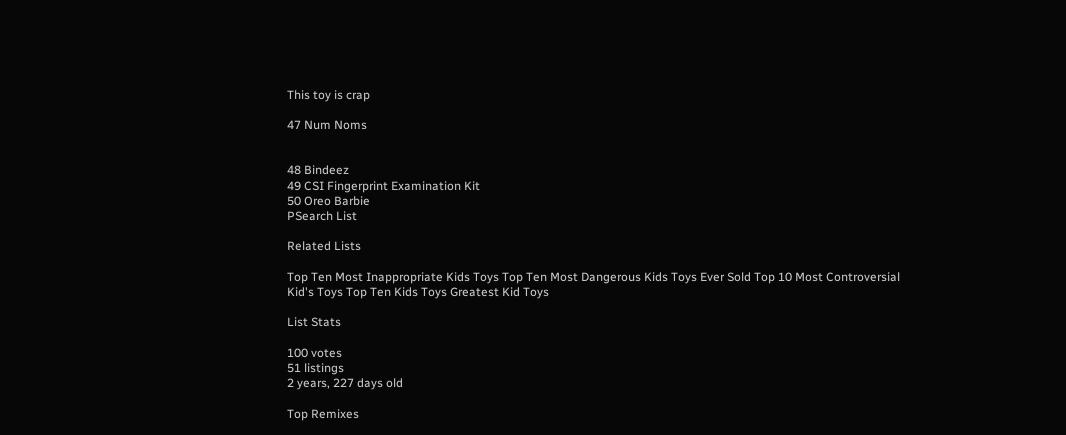This toy is crap

47 Num Noms


48 Bindeez
49 CSI Fingerprint Examination Kit
50 Oreo Barbie
PSearch List

Related Lists

Top Ten Most Inappropriate Kids Toys Top Ten Most Dangerous Kids Toys Ever Sold Top 10 Most Controversial Kid's Toys Top Ten Kids Toys Greatest Kid Toys

List Stats

100 votes
51 listings
2 years, 227 days old

Top Remixes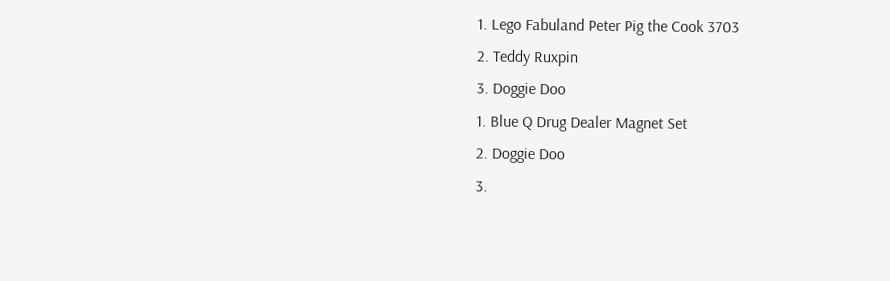1. Lego Fabuland Peter Pig the Cook 3703
2. Teddy Ruxpin
3. Doggie Doo
1. Blue Q Drug Dealer Magnet Set
2. Doggie Doo
3.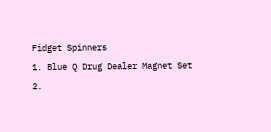Fidget Spinners
1. Blue Q Drug Dealer Magnet Set
2.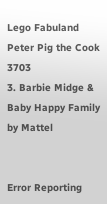Lego Fabuland Peter Pig the Cook 3703
3. Barbie Midge & Baby Happy Family by Mattel


Error Reporting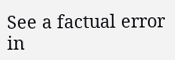See a factual error in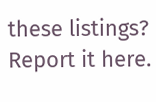these listings? Report it here.